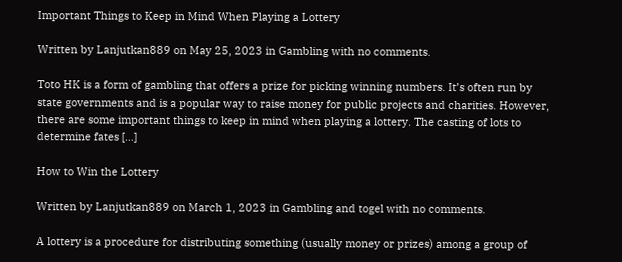Important Things to Keep in Mind When Playing a Lottery

Written by Lanjutkan889 on May 25, 2023 in Gambling with no comments.

Toto HK is a form of gambling that offers a prize for picking winning numbers. It’s often run by state governments and is a popular way to raise money for public projects and charities. However, there are some important things to keep in mind when playing a lottery. The casting of lots to determine fates […]

How to Win the Lottery

Written by Lanjutkan889 on March 1, 2023 in Gambling and togel with no comments.

A lottery is a procedure for distributing something (usually money or prizes) among a group of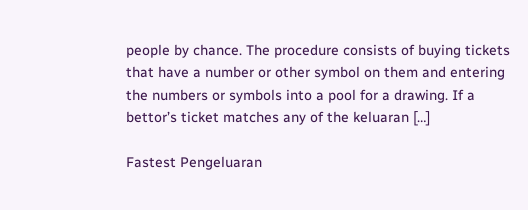people by chance. The procedure consists of buying tickets that have a number or other symbol on them and entering the numbers or symbols into a pool for a drawing. If a bettor’s ticket matches any of the keluaran […]

Fastest Pengeluaran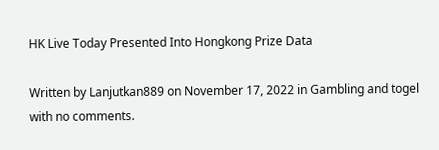HK Live Today Presented Into Hongkong Prize Data

Written by Lanjutkan889 on November 17, 2022 in Gambling and togel with no comments.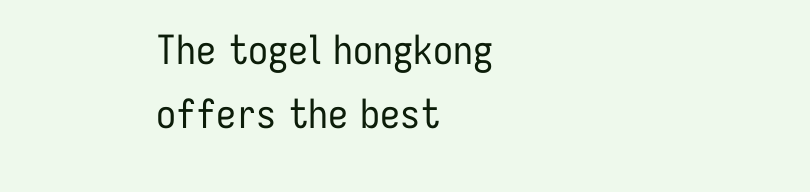The togel hongkong offers the best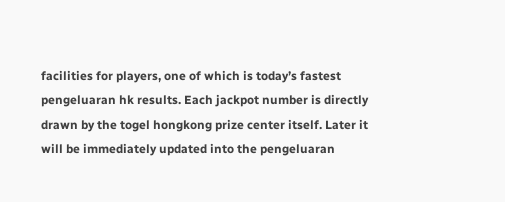facilities for players, one of which is today’s fastest pengeluaran hk results. Each jackpot number is directly drawn by the togel hongkong prize center itself. Later it will be immediately updated into the pengeluaran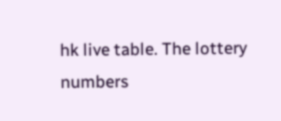hk live table. The lottery numbers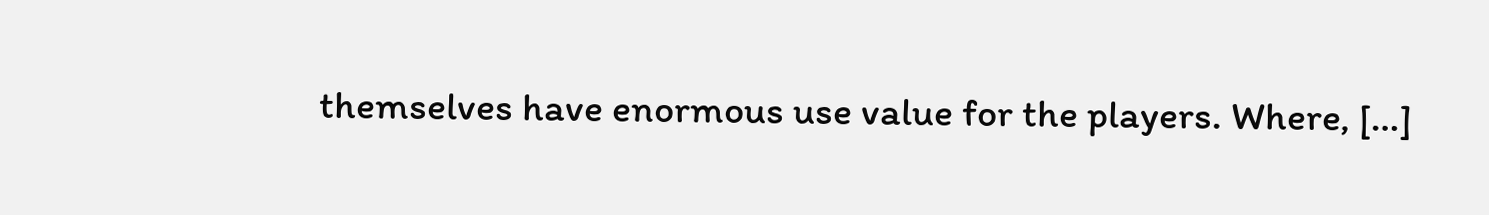themselves have enormous use value for the players. Where, […]